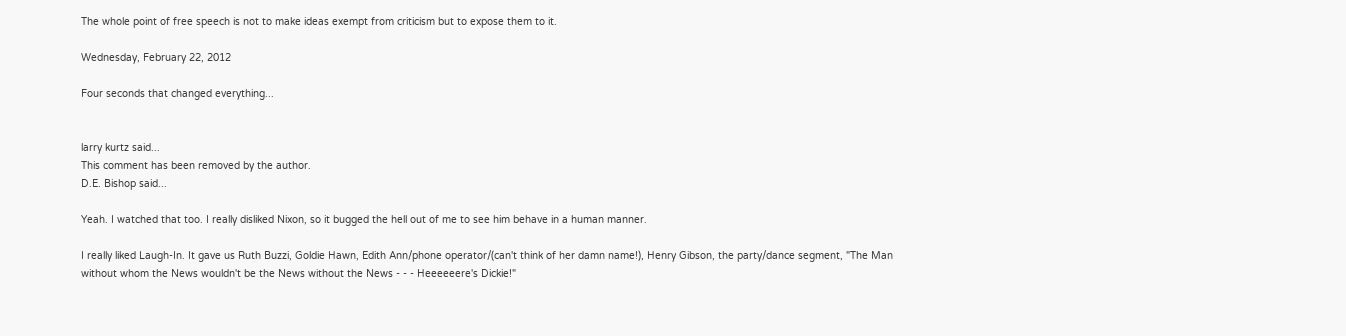The whole point of free speech is not to make ideas exempt from criticism but to expose them to it.

Wednesday, February 22, 2012

Four seconds that changed everything...


larry kurtz said...
This comment has been removed by the author.
D.E. Bishop said...

Yeah. I watched that too. I really disliked Nixon, so it bugged the hell out of me to see him behave in a human manner.

I really liked Laugh-In. It gave us Ruth Buzzi, Goldie Hawn, Edith Ann/phone operator/(can't think of her damn name!), Henry Gibson, the party/dance segment, "The Man without whom the News wouldn't be the News without the News - - - Heeeeeere's Dickie!"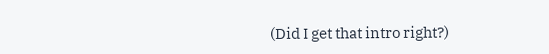(Did I get that intro right?)